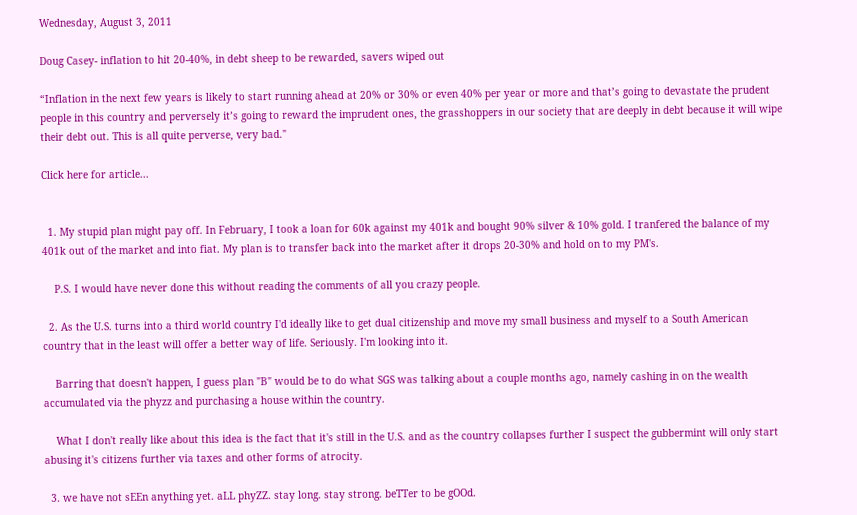Wednesday, August 3, 2011

Doug Casey- inflation to hit 20-40%, in debt sheep to be rewarded, savers wiped out

“Inflation in the next few years is likely to start running ahead at 20% or 30% or even 40% per year or more and that’s going to devastate the prudent people in this country and perversely it’s going to reward the imprudent ones, the grasshoppers in our society that are deeply in debt because it will wipe their debt out. This is all quite perverse, very bad."

Click here for article...


  1. My stupid plan might pay off. In February, I took a loan for 60k against my 401k and bought 90% silver & 10% gold. I tranfered the balance of my 401k out of the market and into fiat. My plan is to transfer back into the market after it drops 20-30% and hold on to my PM's.

    P.S. I would have never done this without reading the comments of all you crazy people.

  2. As the U.S. turns into a third world country I'd ideally like to get dual citizenship and move my small business and myself to a South American country that in the least will offer a better way of life. Seriously. I'm looking into it.

    Barring that doesn't happen, I guess plan "B" would be to do what SGS was talking about a couple months ago, namely cashing in on the wealth accumulated via the phyzz and purchasing a house within the country.

    What I don't really like about this idea is the fact that it's still in the U.S. and as the country collapses further I suspect the gubbermint will only start abusing it's citizens further via taxes and other forms of atrocity.

  3. we have not sEEn anything yet. aLL phyZZ. stay long. stay strong. beTTer to be gOOd.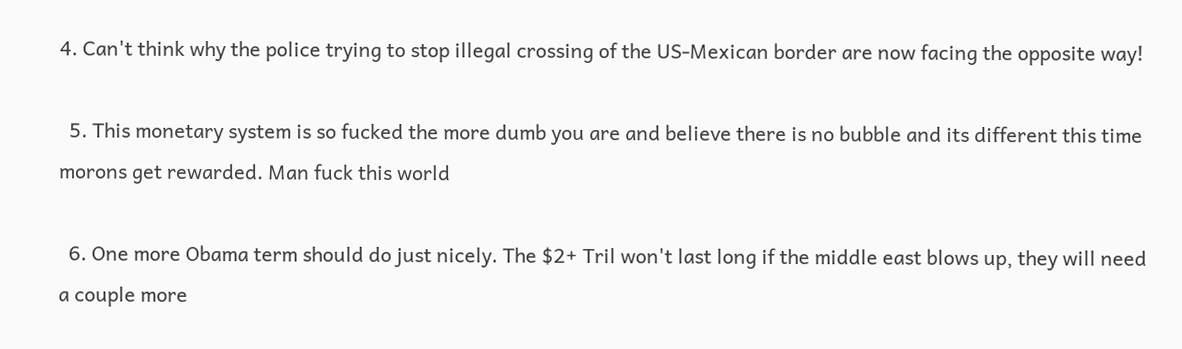4. Can't think why the police trying to stop illegal crossing of the US-Mexican border are now facing the opposite way!

  5. This monetary system is so fucked the more dumb you are and believe there is no bubble and its different this time morons get rewarded. Man fuck this world

  6. One more Obama term should do just nicely. The $2+ Tril won't last long if the middle east blows up, they will need a couple more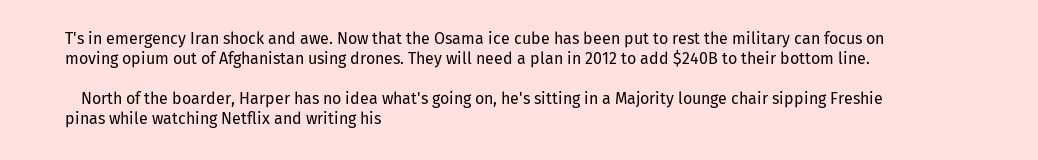T's in emergency Iran shock and awe. Now that the Osama ice cube has been put to rest the military can focus on moving opium out of Afghanistan using drones. They will need a plan in 2012 to add $240B to their bottom line.

    North of the boarder, Harper has no idea what's going on, he's sitting in a Majority lounge chair sipping Freshie pinas while watching Netflix and writing his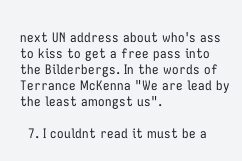next UN address about who's ass to kiss to get a free pass into the Bilderbergs. In the words of Terrance McKenna "We are lead by the least amongst us".

  7. I couldnt read it must be a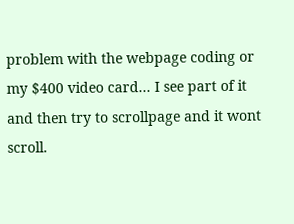problem with the webpage coding or my $400 video card... I see part of it and then try to scrollpage and it wont scroll.